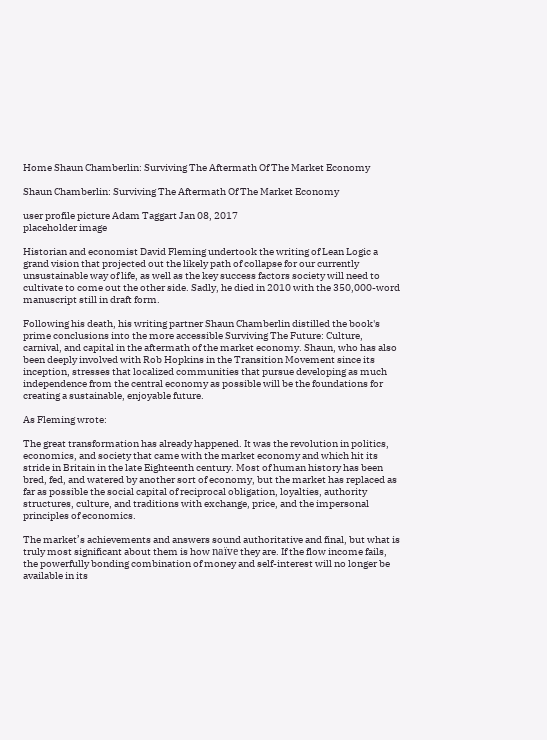Home Shaun Chamberlin: Surviving The Aftermath Of The Market Economy

Shaun Chamberlin: Surviving The Aftermath Of The Market Economy

user profile picture Adam Taggart Jan 08, 2017
placeholder image

Historian and economist David Fleming undertook the writing of Lean Logic a grand vision that projected out the likely path of collapse for our currently unsustainable way of life, as well as the key success factors society will need to cultivate to come out the other side. Sadly, he died in 2010 with the 350,000-word manuscript still in draft form.

Following his death, his writing partner Shaun Chamberlin distilled the book's prime conclusions into the more accessible Surviving The Future: Culture, carnival, and capital in the aftermath of the market economy. Shaun, who has also been deeply involved with Rob Hopkins in the Transition Movement since its inception, stresses that localized communities that pursue developing as much independence from the central economy as possible will be the foundations for creating a sustainable, enjoyable future.

As Fleming wrote:

The great transformation has already happened. It was the revolution in politics, economics, and society that came with the market economy and which hit its stride in Britain in the late Eighteenth century. Most of human history has been bred, fed, and watered by another sort of economy, but the market has replaced as far as possible the social capital of reciprocal obligation, loyalties, authority structures, culture, and traditions with exchange, price, and the impersonal principles of economics.

The market’s achievements and answers sound authoritative and final, but what is truly most significant about them is how naïve they are. If the flow income fails, the powerfully bonding combination of money and self-interest will no longer be available in its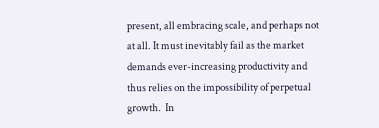present, all embracing scale, and perhaps not at all. It must inevitably fail as the market demands ever-increasing productivity and thus relies on the impossibility of perpetual growth.  In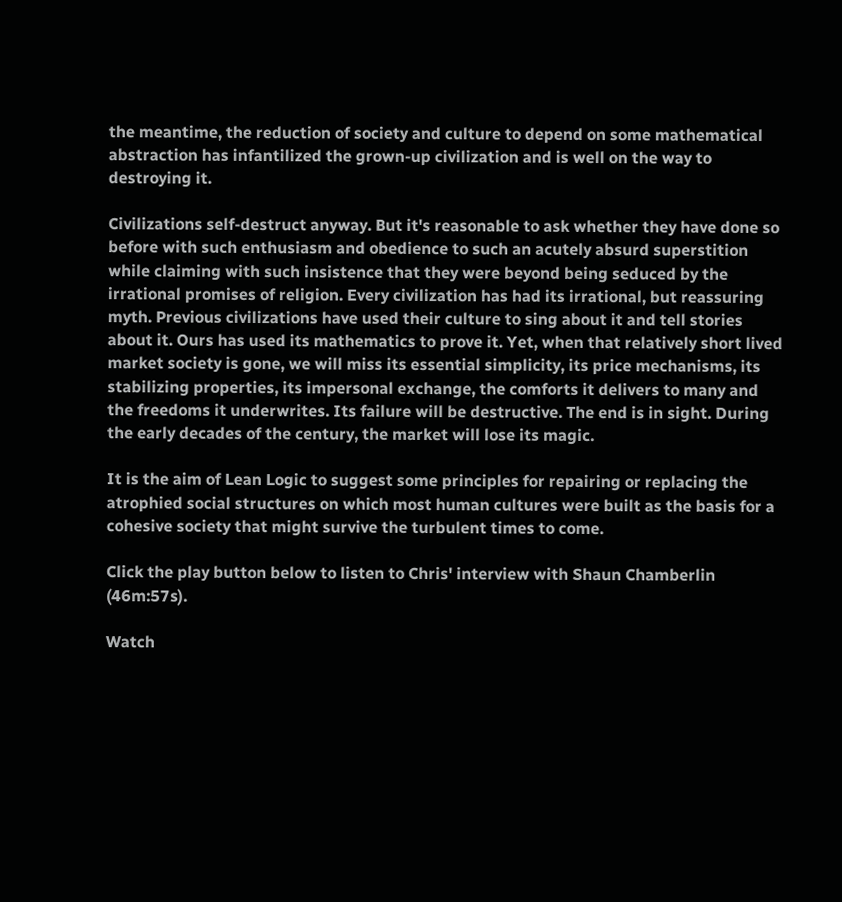the meantime, the reduction of society and culture to depend on some mathematical abstraction has infantilized the grown-up civilization and is well on the way to destroying it.

Civilizations self-destruct anyway. But it's reasonable to ask whether they have done so before with such enthusiasm and obedience to such an acutely absurd superstition while claiming with such insistence that they were beyond being seduced by the irrational promises of religion. Every civilization has had its irrational, but reassuring myth. Previous civilizations have used their culture to sing about it and tell stories about it. Ours has used its mathematics to prove it. Yet, when that relatively short lived market society is gone, we will miss its essential simplicity, its price mechanisms, its stabilizing properties, its impersonal exchange, the comforts it delivers to many and the freedoms it underwrites. Its failure will be destructive. The end is in sight. During the early decades of the century, the market will lose its magic.

It is the aim of Lean Logic to suggest some principles for repairing or replacing the atrophied social structures on which most human cultures were built as the basis for a cohesive society that might survive the turbulent times to come.

Click the play button below to listen to Chris' interview with Shaun Chamberlin (46m:57s).

Watch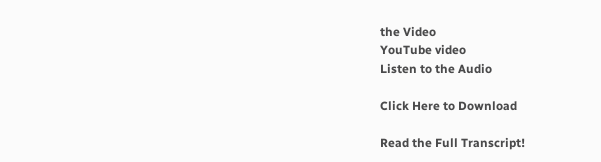the Video
YouTube video
Listen to the Audio

Click Here to Download

Read the Full Transcript!